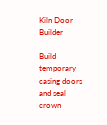Kiln Door Builder

Build temporary casing doors and seal crown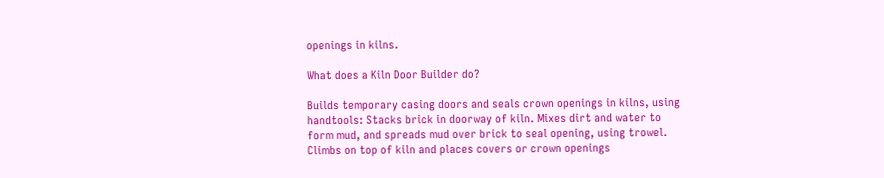openings in kilns.

What does a Kiln Door Builder do?

Builds temporary casing doors and seals crown openings in kilns, using handtools: Stacks brick in doorway of kiln. Mixes dirt and water to form mud, and spreads mud over brick to seal opening, using trowel. Climbs on top of kiln and places covers or crown openings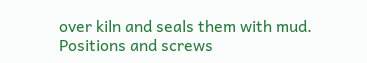over kiln and seals them with mud. Positions and screws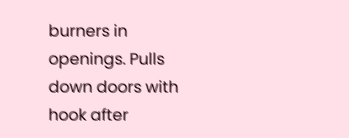burners in openings. Pulls down doors with hook after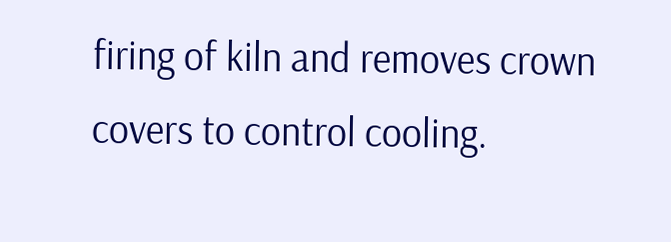firing of kiln and removes crown covers to control cooling.